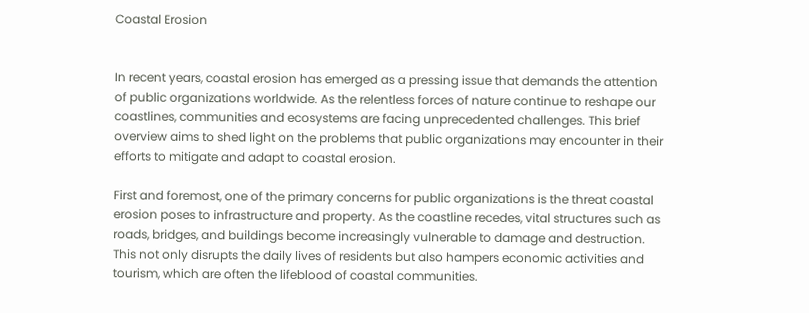Coastal Erosion


In recent years, coastal erosion has emerged as a pressing issue that demands the attention of public organizations worldwide. As the relentless forces of nature continue to reshape our coastlines, communities and ecosystems are facing unprecedented challenges. This brief overview aims to shed light on the problems that public organizations may encounter in their efforts to mitigate and adapt to coastal erosion.

First and foremost, one of the primary concerns for public organizations is the threat coastal erosion poses to infrastructure and property. As the coastline recedes, vital structures such as roads, bridges, and buildings become increasingly vulnerable to damage and destruction. This not only disrupts the daily lives of residents but also hampers economic activities and tourism, which are often the lifeblood of coastal communities.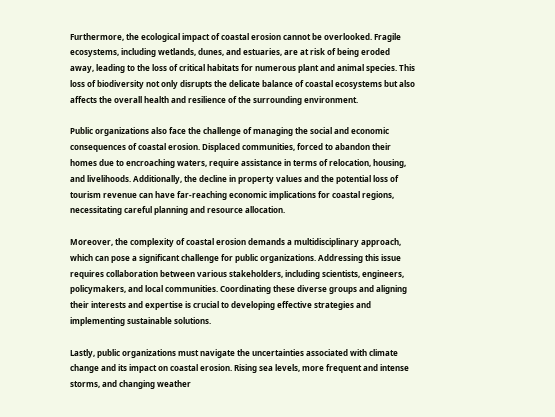Furthermore, the ecological impact of coastal erosion cannot be overlooked. Fragile ecosystems, including wetlands, dunes, and estuaries, are at risk of being eroded away, leading to the loss of critical habitats for numerous plant and animal species. This loss of biodiversity not only disrupts the delicate balance of coastal ecosystems but also affects the overall health and resilience of the surrounding environment.

Public organizations also face the challenge of managing the social and economic consequences of coastal erosion. Displaced communities, forced to abandon their homes due to encroaching waters, require assistance in terms of relocation, housing, and livelihoods. Additionally, the decline in property values and the potential loss of tourism revenue can have far-reaching economic implications for coastal regions, necessitating careful planning and resource allocation.

Moreover, the complexity of coastal erosion demands a multidisciplinary approach, which can pose a significant challenge for public organizations. Addressing this issue requires collaboration between various stakeholders, including scientists, engineers, policymakers, and local communities. Coordinating these diverse groups and aligning their interests and expertise is crucial to developing effective strategies and implementing sustainable solutions.

Lastly, public organizations must navigate the uncertainties associated with climate change and its impact on coastal erosion. Rising sea levels, more frequent and intense storms, and changing weather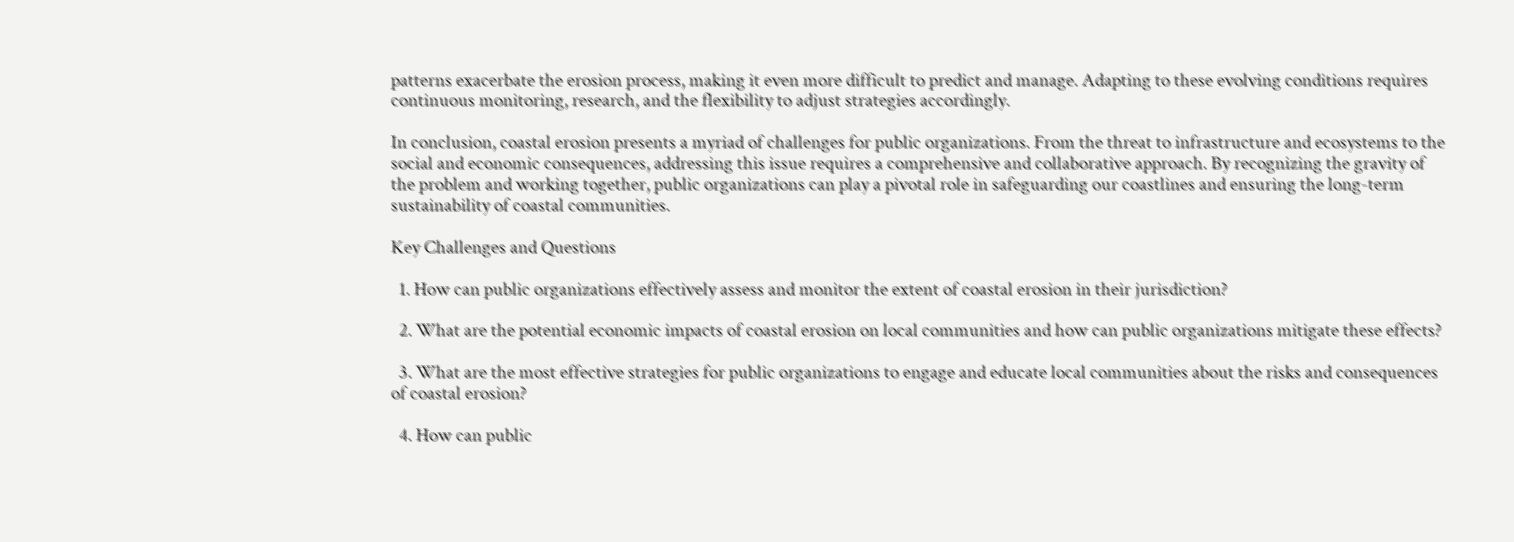patterns exacerbate the erosion process, making it even more difficult to predict and manage. Adapting to these evolving conditions requires continuous monitoring, research, and the flexibility to adjust strategies accordingly.

In conclusion, coastal erosion presents a myriad of challenges for public organizations. From the threat to infrastructure and ecosystems to the social and economic consequences, addressing this issue requires a comprehensive and collaborative approach. By recognizing the gravity of the problem and working together, public organizations can play a pivotal role in safeguarding our coastlines and ensuring the long-term sustainability of coastal communities.

Key Challenges and Questions

  1. How can public organizations effectively assess and monitor the extent of coastal erosion in their jurisdiction?

  2. What are the potential economic impacts of coastal erosion on local communities and how can public organizations mitigate these effects?

  3. What are the most effective strategies for public organizations to engage and educate local communities about the risks and consequences of coastal erosion?

  4. How can public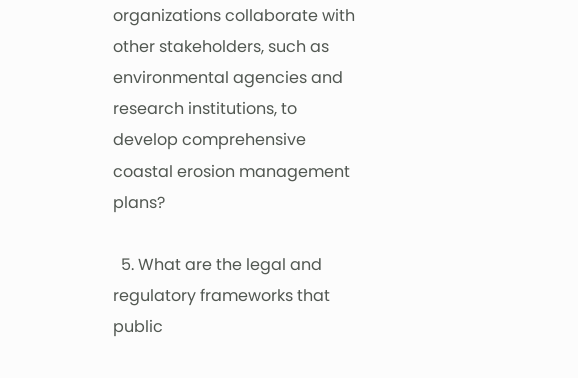organizations collaborate with other stakeholders, such as environmental agencies and research institutions, to develop comprehensive coastal erosion management plans?

  5. What are the legal and regulatory frameworks that public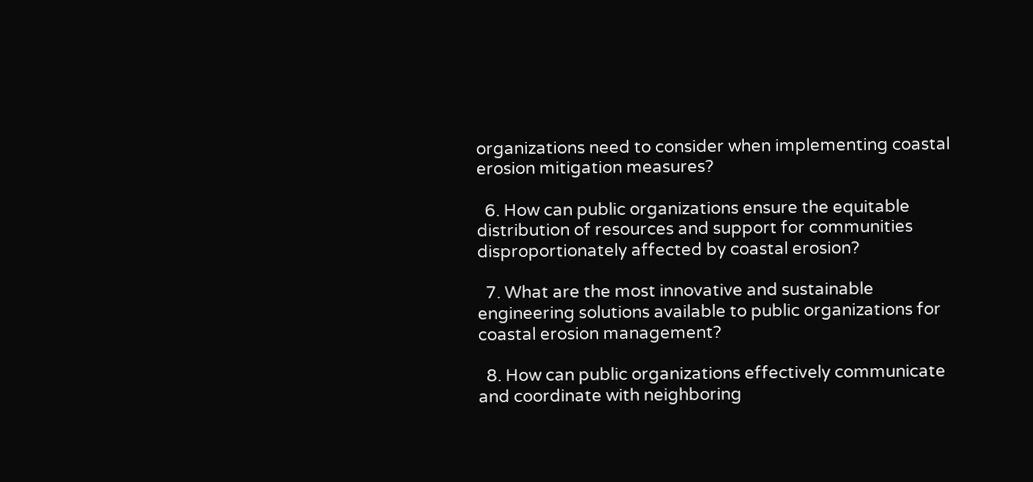organizations need to consider when implementing coastal erosion mitigation measures?

  6. How can public organizations ensure the equitable distribution of resources and support for communities disproportionately affected by coastal erosion?

  7. What are the most innovative and sustainable engineering solutions available to public organizations for coastal erosion management?

  8. How can public organizations effectively communicate and coordinate with neighboring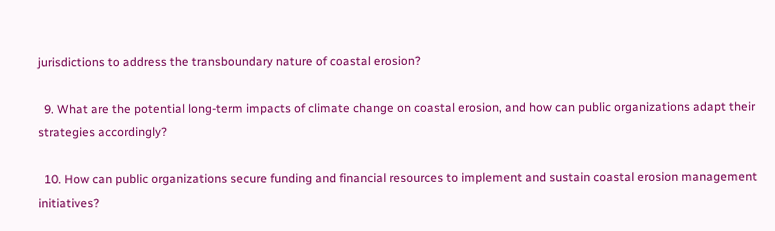jurisdictions to address the transboundary nature of coastal erosion?

  9. What are the potential long-term impacts of climate change on coastal erosion, and how can public organizations adapt their strategies accordingly?

  10. How can public organizations secure funding and financial resources to implement and sustain coastal erosion management initiatives?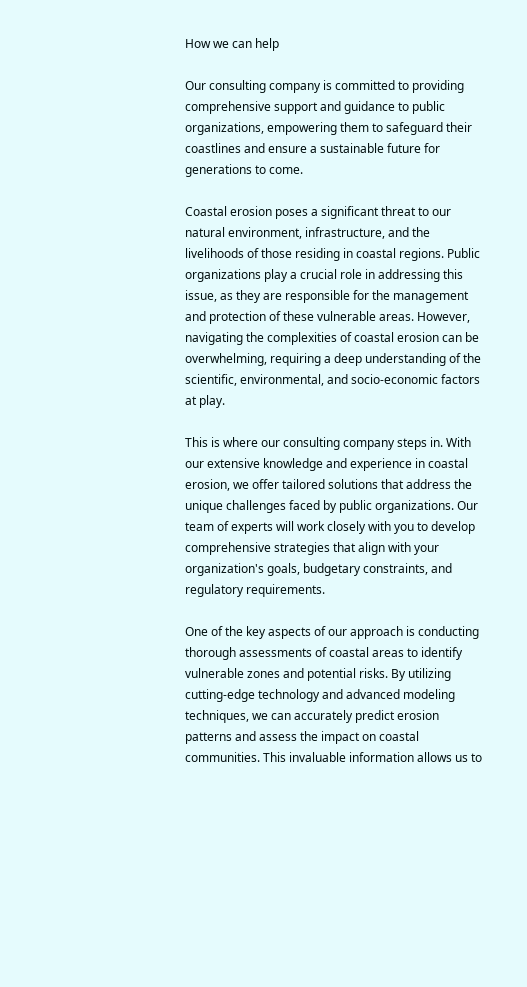How we can help

Our consulting company is committed to providing comprehensive support and guidance to public organizations, empowering them to safeguard their coastlines and ensure a sustainable future for generations to come.

Coastal erosion poses a significant threat to our natural environment, infrastructure, and the livelihoods of those residing in coastal regions. Public organizations play a crucial role in addressing this issue, as they are responsible for the management and protection of these vulnerable areas. However, navigating the complexities of coastal erosion can be overwhelming, requiring a deep understanding of the scientific, environmental, and socio-economic factors at play.

This is where our consulting company steps in. With our extensive knowledge and experience in coastal erosion, we offer tailored solutions that address the unique challenges faced by public organizations. Our team of experts will work closely with you to develop comprehensive strategies that align with your organization's goals, budgetary constraints, and regulatory requirements.

One of the key aspects of our approach is conducting thorough assessments of coastal areas to identify vulnerable zones and potential risks. By utilizing cutting-edge technology and advanced modeling techniques, we can accurately predict erosion patterns and assess the impact on coastal communities. This invaluable information allows us to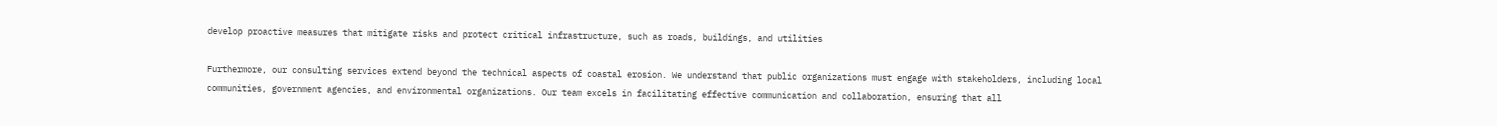develop proactive measures that mitigate risks and protect critical infrastructure, such as roads, buildings, and utilities

Furthermore, our consulting services extend beyond the technical aspects of coastal erosion. We understand that public organizations must engage with stakeholders, including local communities, government agencies, and environmental organizations. Our team excels in facilitating effective communication and collaboration, ensuring that all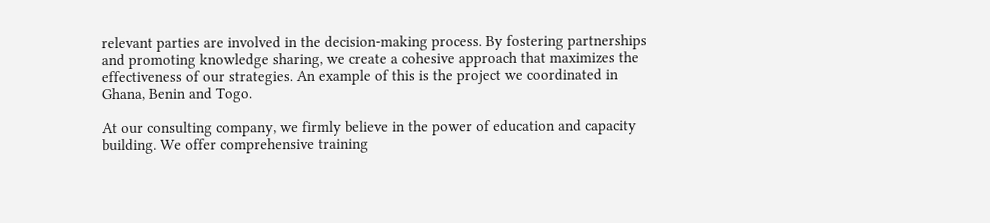relevant parties are involved in the decision-making process. By fostering partnerships and promoting knowledge sharing, we create a cohesive approach that maximizes the effectiveness of our strategies. An example of this is the project we coordinated in Ghana, Benin and Togo.

At our consulting company, we firmly believe in the power of education and capacity building. We offer comprehensive training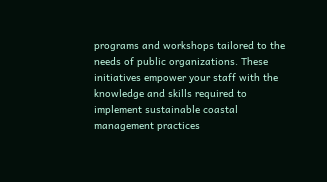programs and workshops tailored to the needs of public organizations. These initiatives empower your staff with the knowledge and skills required to implement sustainable coastal management practices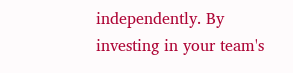independently. By investing in your team's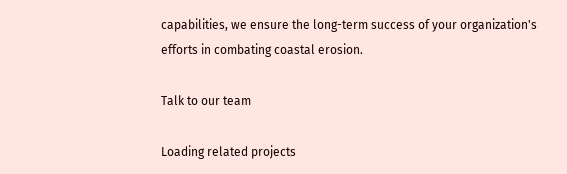capabilities, we ensure the long-term success of your organization's efforts in combating coastal erosion.

Talk to our team

Loading related projects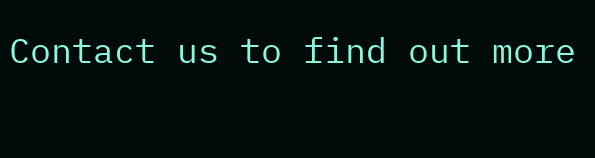Contact us to find out more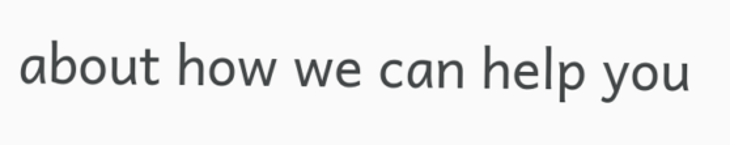about how we can help you